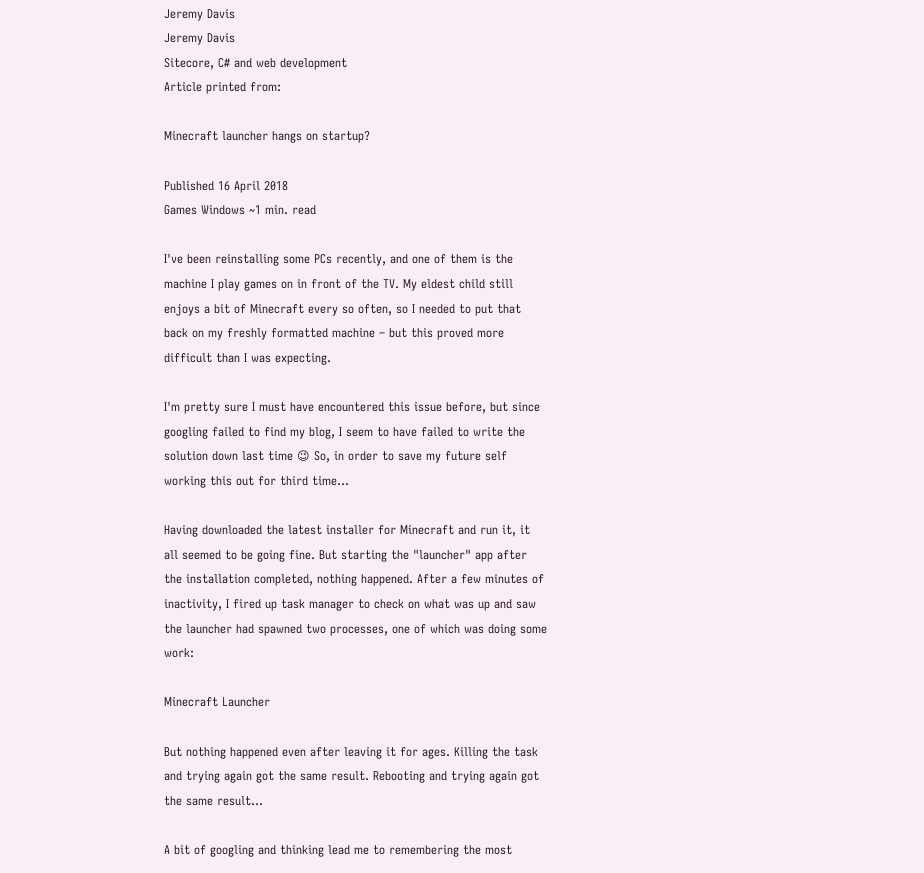Jeremy Davis
Jeremy Davis
Sitecore, C# and web development
Article printed from:

Minecraft launcher hangs on startup?

Published 16 April 2018
Games Windows ~1 min. read

I've been reinstalling some PCs recently, and one of them is the machine I play games on in front of the TV. My eldest child still enjoys a bit of Minecraft every so often, so I needed to put that back on my freshly formatted machine – but this proved more difficult than I was expecting.

I'm pretty sure I must have encountered this issue before, but since googling failed to find my blog, I seem to have failed to write the solution down last time 😉 So, in order to save my future self working this out for third time...

Having downloaded the latest installer for Minecraft and run it, it all seemed to be going fine. But starting the "launcher" app after the installation completed, nothing happened. After a few minutes of inactivity, I fired up task manager to check on what was up and saw the launcher had spawned two processes, one of which was doing some work:

Minecraft Launcher

But nothing happened even after leaving it for ages. Killing the task and trying again got the same result. Rebooting and trying again got the same result...

A bit of googling and thinking lead me to remembering the most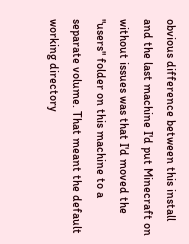obvious difference between this install and the last machine I'd put Minecraft on without issues was that I'd moved the "users" folder on this machine to a separate volume. That meant the default working directory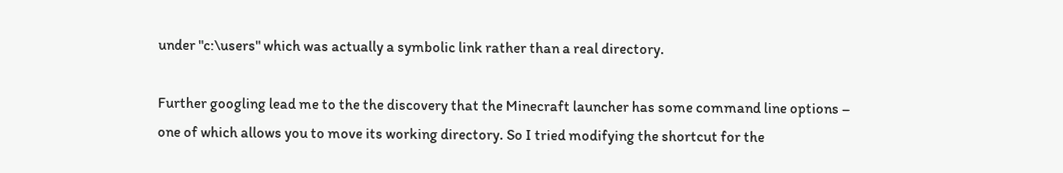under "c:\users" which was actually a symbolic link rather than a real directory.

Further googling lead me to the the discovery that the Minecraft launcher has some command line options – one of which allows you to move its working directory. So I tried modifying the shortcut for the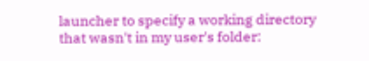launcher to specify a working directory that wasn't in my user's folder: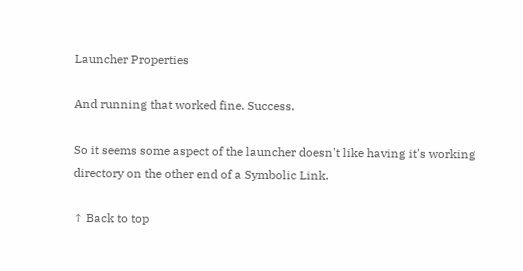Launcher Properties

And running that worked fine. Success.

So it seems some aspect of the launcher doesn't like having it's working directory on the other end of a Symbolic Link.

↑ Back to top